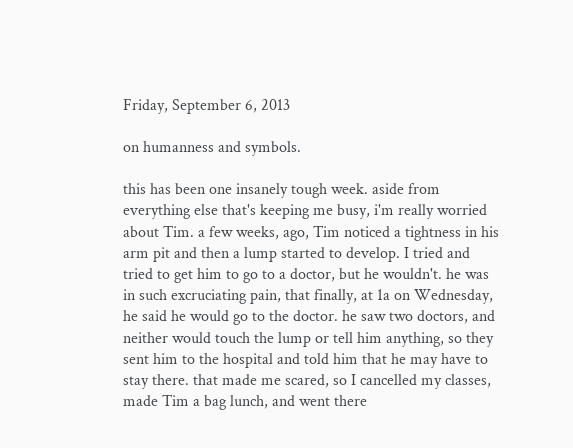Friday, September 6, 2013

on humanness and symbols.

this has been one insanely tough week. aside from everything else that's keeping me busy, i'm really worried about Tim. a few weeks, ago, Tim noticed a tightness in his arm pit and then a lump started to develop. I tried and tried to get him to go to a doctor, but he wouldn't. he was in such excruciating pain, that finally, at 1a on Wednesday, he said he would go to the doctor. he saw two doctors, and neither would touch the lump or tell him anything, so they sent him to the hospital and told him that he may have to stay there. that made me scared, so I cancelled my classes, made Tim a bag lunch, and went there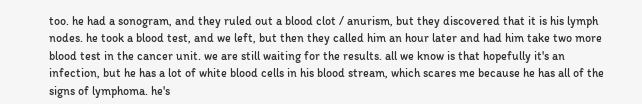too. he had a sonogram, and they ruled out a blood clot / anurism, but they discovered that it is his lymph nodes. he took a blood test, and we left, but then they called him an hour later and had him take two more blood test in the cancer unit. we are still waiting for the results. all we know is that hopefully it's an infection, but he has a lot of white blood cells in his blood stream, which scares me because he has all of the signs of lymphoma. he's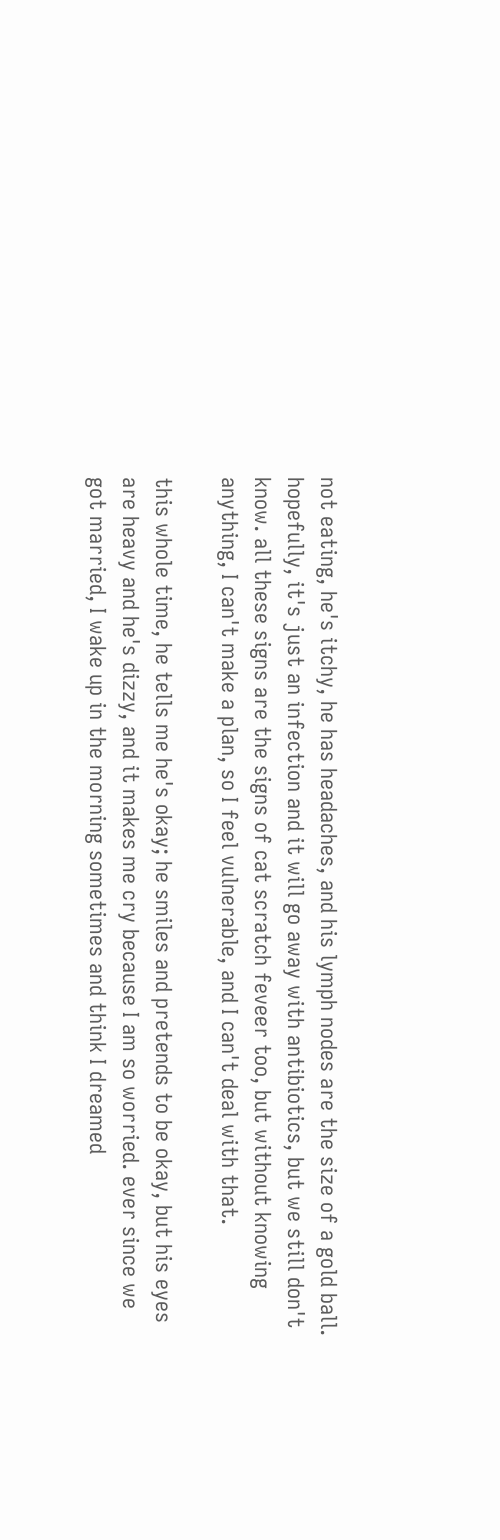not eating, he's itchy, he has headaches, and his lymph nodes are the size of a gold ball. hopefully, it's just an infection and it will go away with antibiotics, but we still don't know. all these signs are the signs of cat scratch feveer too, but without knowing anything, I can't make a plan, so I feel vulnerable, and I can't deal with that.

this whole time, he tells me he's okay; he smiles and pretends to be okay, but his eyes are heavy and he's dizzy, and it makes me cry because I am so worried. ever since we got married, I wake up in the morning sometimes and think I dreamed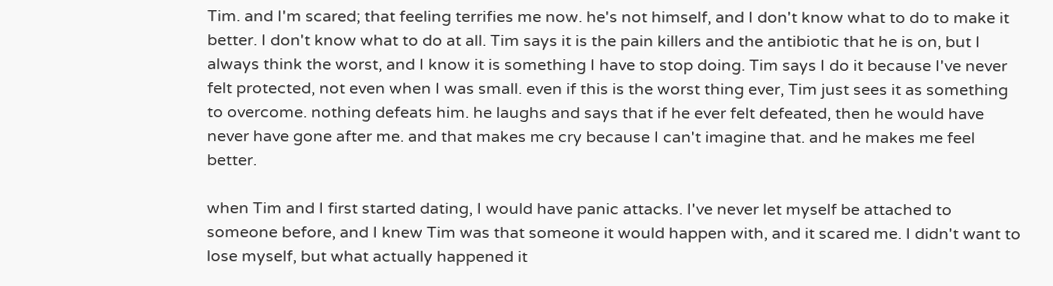Tim. and I'm scared; that feeling terrifies me now. he's not himself, and I don't know what to do to make it better. I don't know what to do at all. Tim says it is the pain killers and the antibiotic that he is on, but I always think the worst, and I know it is something I have to stop doing. Tim says I do it because I've never felt protected, not even when I was small. even if this is the worst thing ever, Tim just sees it as something to overcome. nothing defeats him. he laughs and says that if he ever felt defeated, then he would have never have gone after me. and that makes me cry because I can't imagine that. and he makes me feel better.

when Tim and I first started dating, I would have panic attacks. I've never let myself be attached to someone before, and I knew Tim was that someone it would happen with, and it scared me. I didn't want to lose myself, but what actually happened it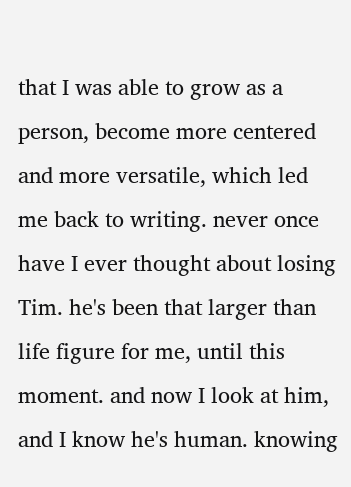that I was able to grow as a person, become more centered and more versatile, which led me back to writing. never once have I ever thought about losing Tim. he's been that larger than life figure for me, until this moment. and now I look at him, and I know he's human. knowing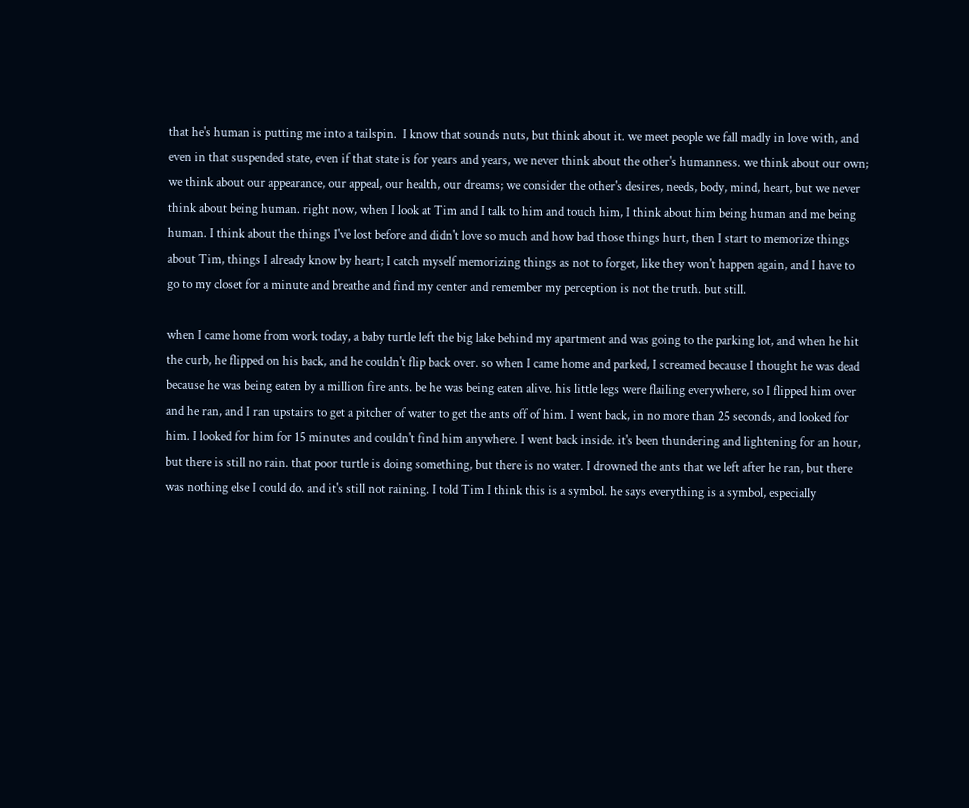that he's human is putting me into a tailspin.  I know that sounds nuts, but think about it. we meet people we fall madly in love with, and even in that suspended state, even if that state is for years and years, we never think about the other's humanness. we think about our own; we think about our appearance, our appeal, our health, our dreams; we consider the other's desires, needs, body, mind, heart, but we never think about being human. right now, when I look at Tim and I talk to him and touch him, I think about him being human and me being human. I think about the things I've lost before and didn't love so much and how bad those things hurt, then I start to memorize things about Tim, things I already know by heart; I catch myself memorizing things as not to forget, like they won't happen again, and I have to go to my closet for a minute and breathe and find my center and remember my perception is not the truth. but still.

when I came home from work today, a baby turtle left the big lake behind my apartment and was going to the parking lot, and when he hit the curb, he flipped on his back, and he couldn't flip back over. so when I came home and parked, I screamed because I thought he was dead because he was being eaten by a million fire ants. be he was being eaten alive. his little legs were flailing everywhere, so I flipped him over and he ran, and I ran upstairs to get a pitcher of water to get the ants off of him. I went back, in no more than 25 seconds, and looked for him. I looked for him for 15 minutes and couldn't find him anywhere. I went back inside. it's been thundering and lightening for an hour, but there is still no rain. that poor turtle is doing something, but there is no water. I drowned the ants that we left after he ran, but there was nothing else I could do. and it's still not raining. I told Tim I think this is a symbol. he says everything is a symbol, especially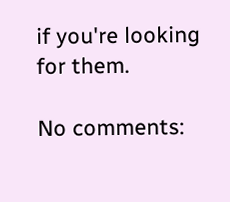if you're looking for them.

No comments: